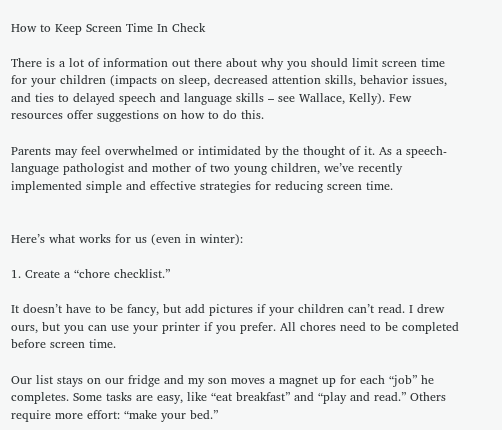How to Keep Screen Time In Check

There is a lot of information out there about why you should limit screen time for your children (impacts on sleep, decreased attention skills, behavior issues, and ties to delayed speech and language skills – see Wallace, Kelly). Few resources offer suggestions on how to do this.

Parents may feel overwhelmed or intimidated by the thought of it. As a speech-language pathologist and mother of two young children, we’ve recently implemented simple and effective strategies for reducing screen time.


Here’s what works for us (even in winter):

1. Create a “chore checklist.”

It doesn’t have to be fancy, but add pictures if your children can’t read. I drew ours, but you can use your printer if you prefer. All chores need to be completed before screen time.

Our list stays on our fridge and my son moves a magnet up for each “job” he completes. Some tasks are easy, like “eat breakfast” and “play and read.” Others require more effort: “make your bed.”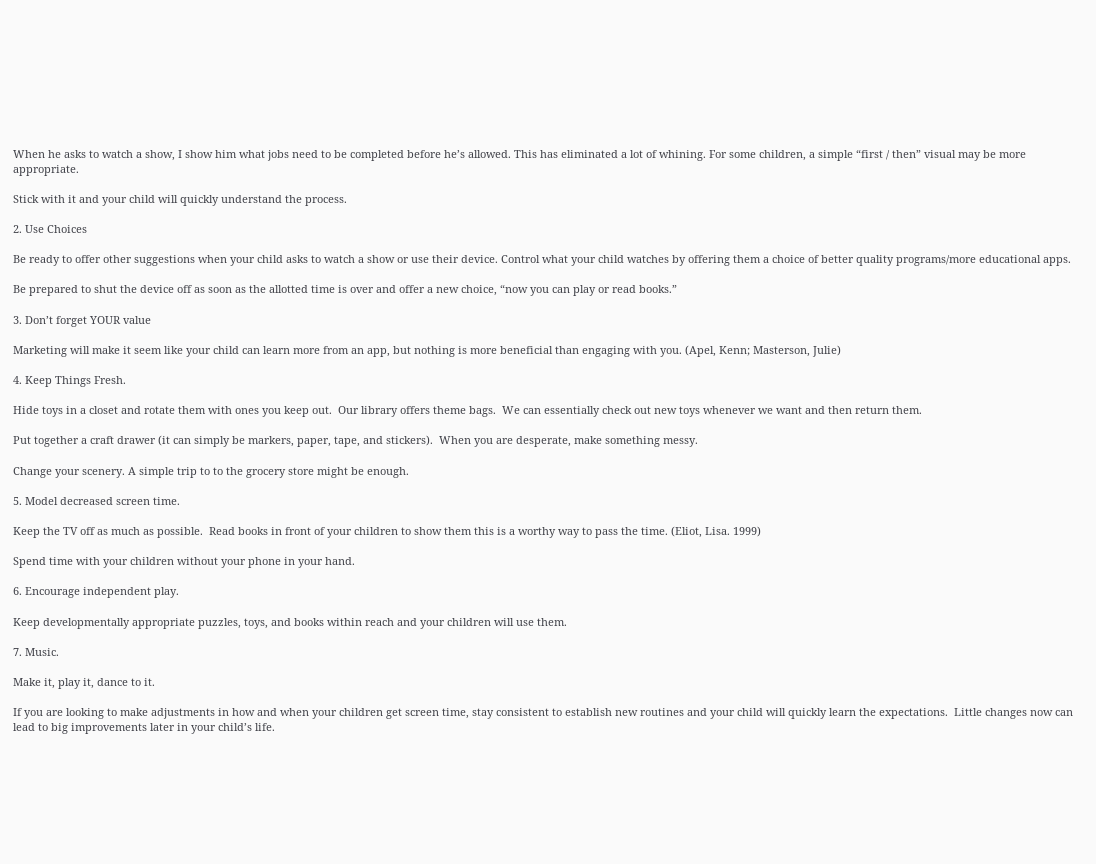When he asks to watch a show, I show him what jobs need to be completed before he’s allowed. This has eliminated a lot of whining. For some children, a simple “first / then” visual may be more appropriate.

Stick with it and your child will quickly understand the process.

2. Use Choices

Be ready to offer other suggestions when your child asks to watch a show or use their device. Control what your child watches by offering them a choice of better quality programs/more educational apps.

Be prepared to shut the device off as soon as the allotted time is over and offer a new choice, “now you can play or read books.”

3. Don’t forget YOUR value

Marketing will make it seem like your child can learn more from an app, but nothing is more beneficial than engaging with you. (Apel, Kenn; Masterson, Julie)

4. Keep Things Fresh.

Hide toys in a closet and rotate them with ones you keep out.  Our library offers theme bags.  We can essentially check out new toys whenever we want and then return them.

Put together a craft drawer (it can simply be markers, paper, tape, and stickers).  When you are desperate, make something messy.

Change your scenery. A simple trip to to the grocery store might be enough.

5. Model decreased screen time.

Keep the TV off as much as possible.  Read books in front of your children to show them this is a worthy way to pass the time. (Eliot, Lisa. 1999)

Spend time with your children without your phone in your hand.

6. Encourage independent play.

Keep developmentally appropriate puzzles, toys, and books within reach and your children will use them.

7. Music.

Make it, play it, dance to it.

If you are looking to make adjustments in how and when your children get screen time, stay consistent to establish new routines and your child will quickly learn the expectations.  Little changes now can lead to big improvements later in your child’s life.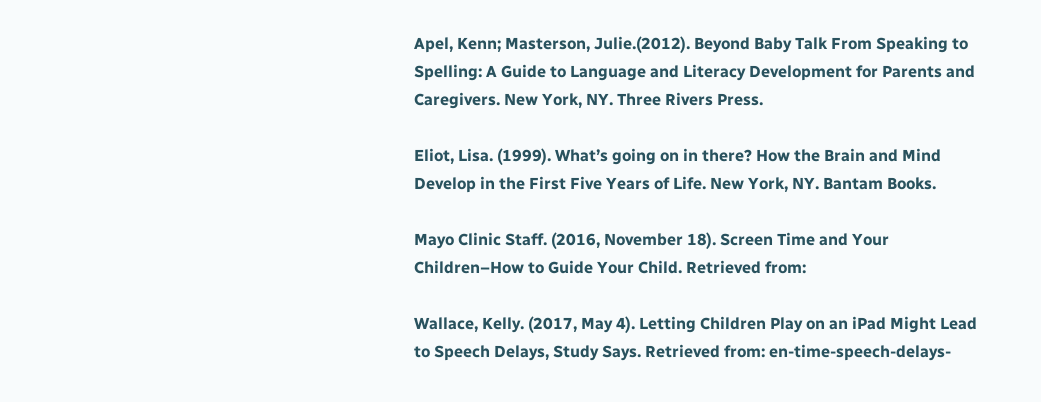Apel, Kenn; Masterson, Julie.(2012). Beyond Baby Talk From Speaking to Spelling: A Guide to Language and Literacy Development for Parents and Caregivers. New York, NY. Three Rivers Press.

Eliot, Lisa. (1999). What’s going on in there? How the Brain and Mind Develop in the First Five Years of Life. New York, NY. Bantam Books.

Mayo Clinic Staff. (2016, November 18). Screen Time and Your Children–How to Guide Your Child. Retrieved from:

Wallace, Kelly. (2017, May 4). Letting Children Play on an iPad Might Lead to Speech Delays, Study Says. Retrieved from: en-time-speech-delays-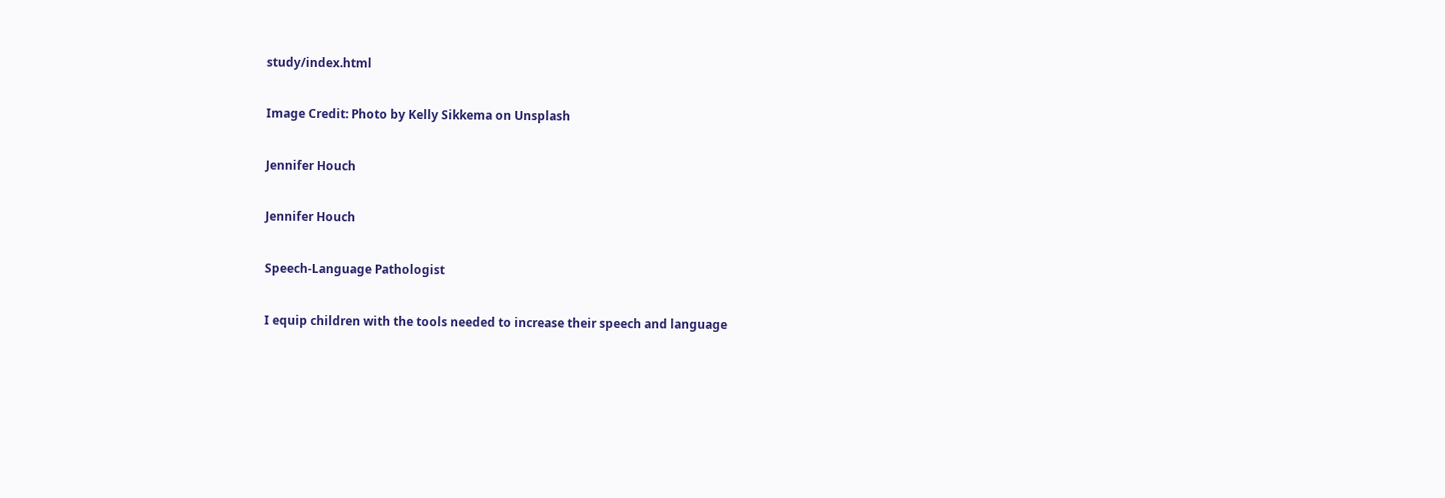study/index.html

Image Credit: Photo by Kelly Sikkema on Unsplash

Jennifer Houch

Jennifer Houch

Speech-Language Pathologist

I equip children with the tools needed to increase their speech and language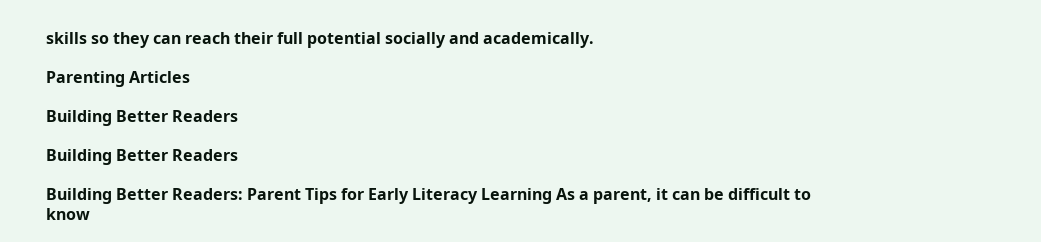skills so they can reach their full potential socially and academically.

Parenting Articles

Building Better Readers

Building Better Readers

Building Better Readers: Parent Tips for Early Literacy Learning As a parent, it can be difficult to know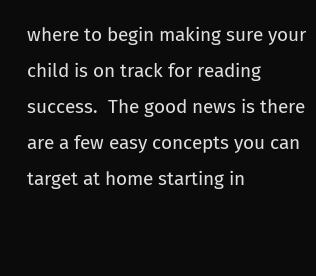where to begin making sure your child is on track for reading success.  The good news is there are a few easy concepts you can target at home starting in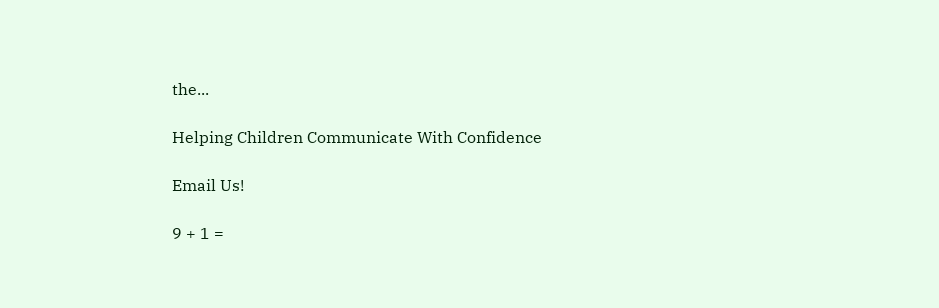the...

Helping Children Communicate With Confidence

Email Us!

9 + 1 =